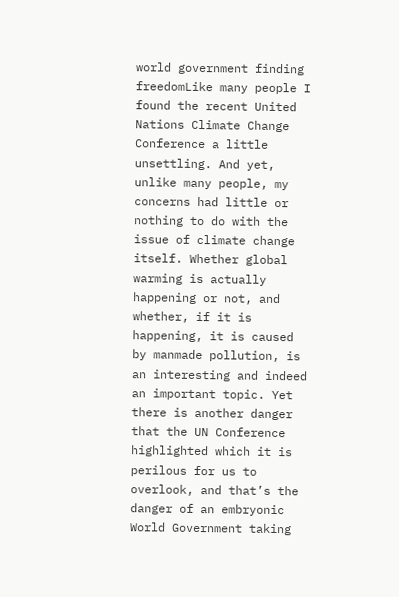world government finding freedomLike many people I found the recent United Nations Climate Change Conference a little unsettling. And yet, unlike many people, my concerns had little or nothing to do with the issue of climate change itself. Whether global warming is actually happening or not, and whether, if it is happening, it is caused by manmade pollution, is an interesting and indeed an important topic. Yet there is another danger that the UN Conference highlighted which it is perilous for us to overlook, and that’s the danger of an embryonic World Government taking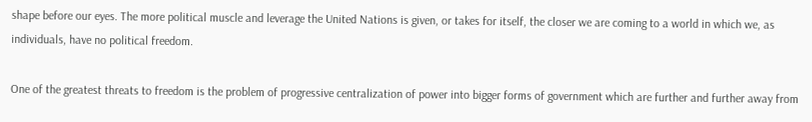shape before our eyes. The more political muscle and leverage the United Nations is given, or takes for itself, the closer we are coming to a world in which we, as individuals, have no political freedom.

One of the greatest threats to freedom is the problem of progressive centralization of power into bigger forms of government which are further and further away from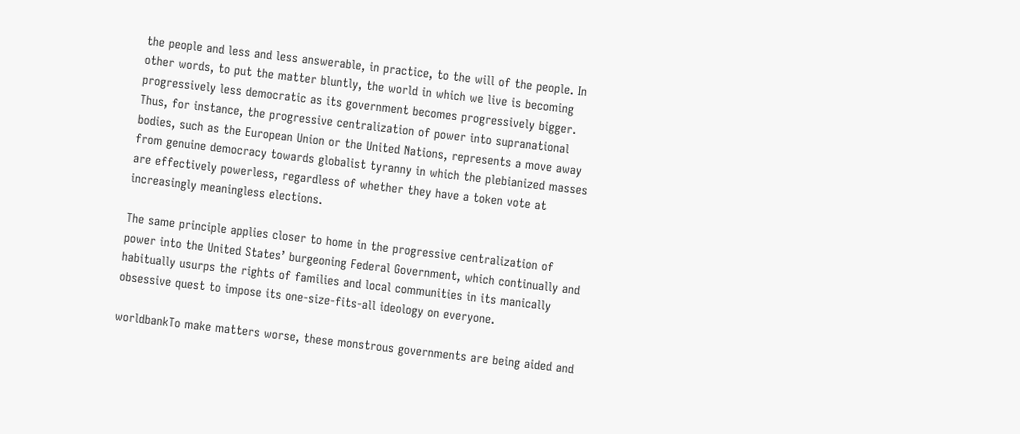the people and less and less answerable, in practice, to the will of the people. In other words, to put the matter bluntly, the world in which we live is becoming progressively less democratic as its government becomes progressively bigger. Thus, for instance, the progressive centralization of power into supranational bodies, such as the European Union or the United Nations, represents a move away from genuine democracy towards globalist tyranny in which the plebianized masses are effectively powerless, regardless of whether they have a token vote at increasingly meaningless elections.

The same principle applies closer to home in the progressive centralization of power into the United States’ burgeoning Federal Government, which continually and habitually usurps the rights of families and local communities in its manically obsessive quest to impose its one-size-fits-all ideology on everyone.

worldbankTo make matters worse, these monstrous governments are being aided and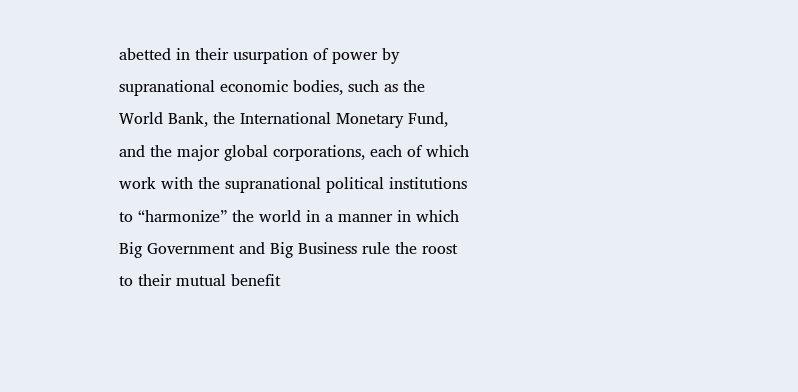abetted in their usurpation of power by supranational economic bodies, such as the World Bank, the International Monetary Fund, and the major global corporations, each of which work with the supranational political institutions to “harmonize” the world in a manner in which Big Government and Big Business rule the roost to their mutual benefit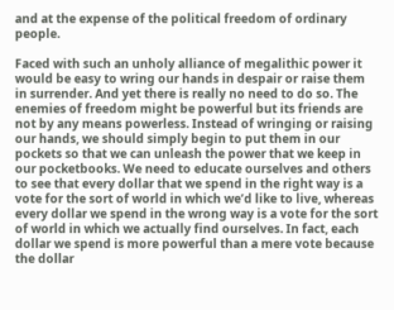and at the expense of the political freedom of ordinary people.

Faced with such an unholy alliance of megalithic power it would be easy to wring our hands in despair or raise them in surrender. And yet there is really no need to do so. The enemies of freedom might be powerful but its friends are not by any means powerless. Instead of wringing or raising our hands, we should simply begin to put them in our pockets so that we can unleash the power that we keep in our pocketbooks. We need to educate ourselves and others to see that every dollar that we spend in the right way is a vote for the sort of world in which we’d like to live, whereas every dollar we spend in the wrong way is a vote for the sort of world in which we actually find ourselves. In fact, each dollar we spend is more powerful than a mere vote because the dollar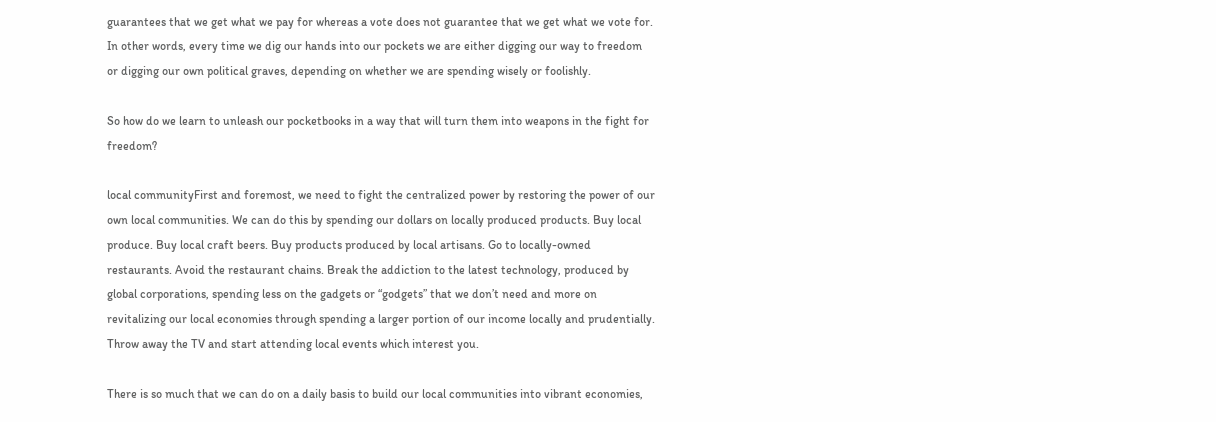guarantees that we get what we pay for whereas a vote does not guarantee that we get what we vote for. In other words, every time we dig our hands into our pockets we are either digging our way to freedom or digging our own political graves, depending on whether we are spending wisely or foolishly.

So how do we learn to unleash our pocketbooks in a way that will turn them into weapons in the fight for freedom?

local communityFirst and foremost, we need to fight the centralized power by restoring the power of our own local communities. We can do this by spending our dollars on locally produced products. Buy local produce. Buy local craft beers. Buy products produced by local artisans. Go to locally-owned restaurants. Avoid the restaurant chains. Break the addiction to the latest technology, produced by global corporations, spending less on the gadgets or “godgets” that we don’t need and more on revitalizing our local economies through spending a larger portion of our income locally and prudentially. Throw away the TV and start attending local events which interest you.

There is so much that we can do on a daily basis to build our local communities into vibrant economies,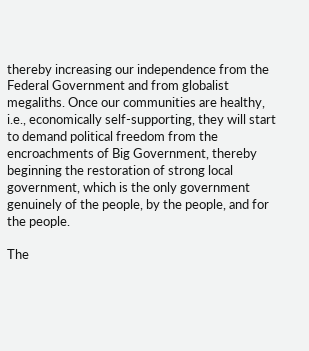thereby increasing our independence from the Federal Government and from globalist megaliths. Once our communities are healthy, i.e., economically self-supporting, they will start to demand political freedom from the encroachments of Big Government, thereby beginning the restoration of strong local government, which is the only government genuinely of the people, by the people, and for the people.

The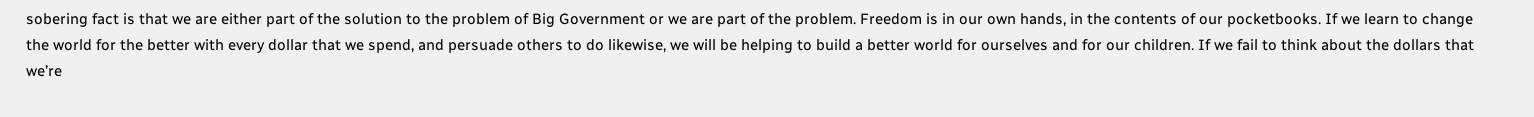sobering fact is that we are either part of the solution to the problem of Big Government or we are part of the problem. Freedom is in our own hands, in the contents of our pocketbooks. If we learn to change the world for the better with every dollar that we spend, and persuade others to do likewise, we will be helping to build a better world for ourselves and for our children. If we fail to think about the dollars that we’re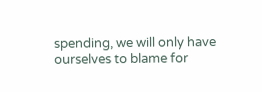spending, we will only have ourselves to blame for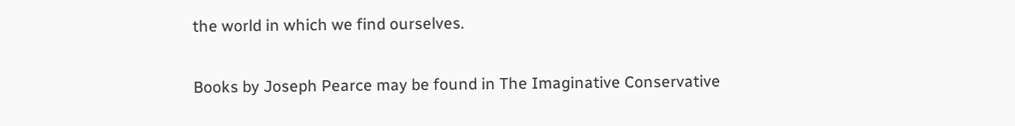the world in which we find ourselves.

Books by Joseph Pearce may be found in The Imaginative Conservative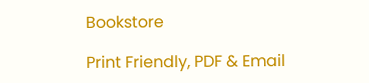Bookstore

Print Friendly, PDF & Email